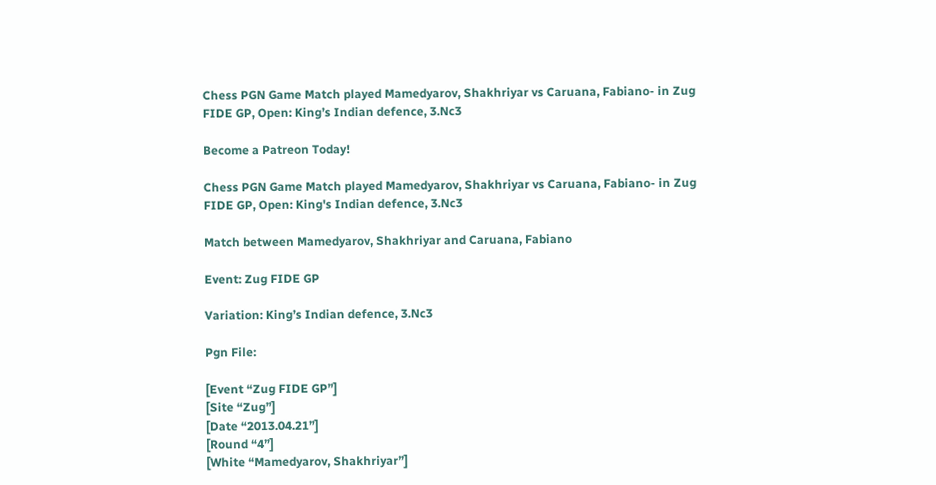Chess PGN Game Match played Mamedyarov, Shakhriyar vs Caruana, Fabiano- in Zug FIDE GP, Open: King’s Indian defence, 3.Nc3

Become a Patreon Today!

Chess PGN Game Match played Mamedyarov, Shakhriyar vs Caruana, Fabiano- in Zug FIDE GP, Open: King's Indian defence, 3.Nc3

Match between Mamedyarov, Shakhriyar and Caruana, Fabiano

Event: Zug FIDE GP

Variation: King’s Indian defence, 3.Nc3

Pgn File:

[Event “Zug FIDE GP”]
[Site “Zug”]
[Date “2013.04.21”]
[Round “4”]
[White “Mamedyarov, Shakhriyar”]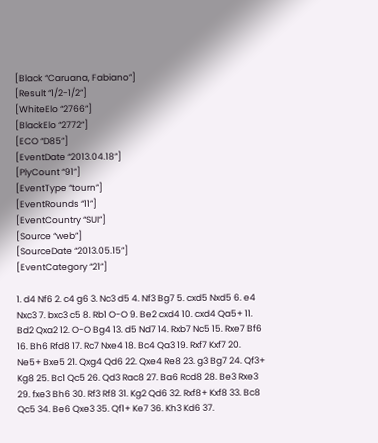[Black “Caruana, Fabiano”]
[Result “1/2-1/2”]
[WhiteElo “2766”]
[BlackElo “2772”]
[ECO “D85”]
[EventDate “2013.04.18”]
[PlyCount “91”]
[EventType “tourn”]
[EventRounds “11”]
[EventCountry “SUI”]
[Source “web”]
[SourceDate “2013.05.15”]
[EventCategory “21”]

1. d4 Nf6 2. c4 g6 3. Nc3 d5 4. Nf3 Bg7 5. cxd5 Nxd5 6. e4 Nxc3 7. bxc3 c5 8. Rb1 O-O 9. Be2 cxd4 10. cxd4 Qa5+ 11. Bd2 Qxa2 12. O-O Bg4 13. d5 Nd7 14. Rxb7 Nc5 15. Rxe7 Bf6 16. Bh6 Rfd8 17. Rc7 Nxe4 18. Bc4 Qa3 19. Rxf7 Kxf7 20. Ne5+ Bxe5 21. Qxg4 Qd6 22. Qxe4 Re8 23. g3 Bg7 24. Qf3+ Kg8 25. Bc1 Qc5 26. Qd3 Rac8 27. Ba6 Rcd8 28. Be3 Rxe3 29. fxe3 Bh6 30. Rf3 Rf8 31. Kg2 Qd6 32. Rxf8+ Kxf8 33. Bc8 Qc5 34. Be6 Qxe3 35. Qf1+ Ke7 36. Kh3 Kd6 37.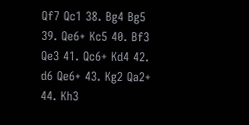Qf7 Qc1 38. Bg4 Bg5 39. Qe6+ Kc5 40. Bf3 Qe3 41. Qc6+ Kd4 42. d6 Qe6+ 43. Kg2 Qa2+ 44. Kh3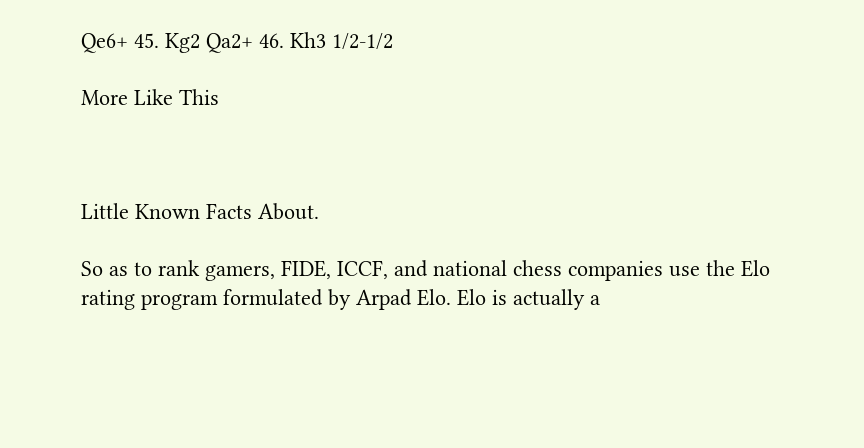Qe6+ 45. Kg2 Qa2+ 46. Kh3 1/2-1/2

More Like This



Little Known Facts About.

So as to rank gamers, FIDE, ICCF, and national chess companies use the Elo rating program formulated by Arpad Elo. Elo is actually a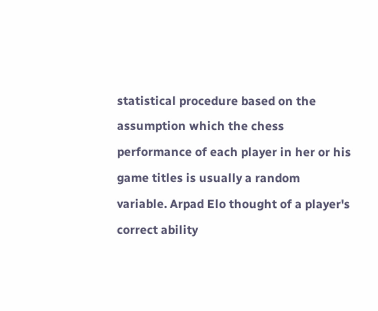statistical procedure based on the assumption which the chess performance of each player in her or his game titles is usually a random variable. Arpad Elo thought of a player's correct ability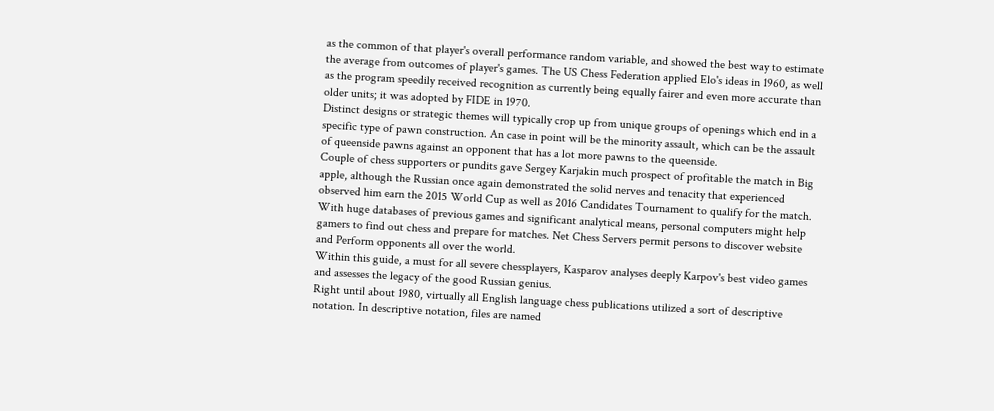as the common of that player's overall performance random variable, and showed the best way to estimate the average from outcomes of player's games. The US Chess Federation applied Elo's ideas in 1960, as well as the program speedily received recognition as currently being equally fairer and even more accurate than older units; it was adopted by FIDE in 1970.
Distinct designs or strategic themes will typically crop up from unique groups of openings which end in a specific type of pawn construction. An case in point will be the minority assault, which can be the assault of queenside pawns against an opponent that has a lot more pawns to the queenside.
Couple of chess supporters or pundits gave Sergey Karjakin much prospect of profitable the match in Big apple, although the Russian once again demonstrated the solid nerves and tenacity that experienced observed him earn the 2015 World Cup as well as 2016 Candidates Tournament to qualify for the match.
With huge databases of previous games and significant analytical means, personal computers might help gamers to find out chess and prepare for matches. Net Chess Servers permit persons to discover website and Perform opponents all over the world.
Within this guide, a must for all severe chessplayers, Kasparov analyses deeply Karpov's best video games and assesses the legacy of the good Russian genius.
Right until about 1980, virtually all English language chess publications utilized a sort of descriptive notation. In descriptive notation, files are named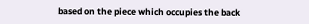based on the piece which occupies the back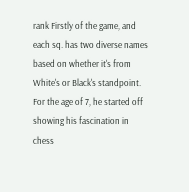rank Firstly of the game, and each sq. has two diverse names based on whether it's from White's or Black's standpoint.
For the age of 7, he started off showing his fascination in chess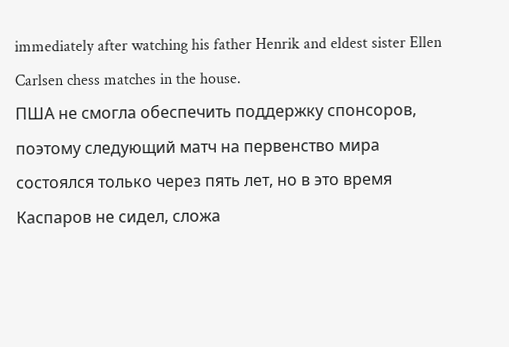immediately after watching his father Henrik and eldest sister Ellen Carlsen chess matches in the house.
ПША не смогла обеспечить поддержку спонсоров, поэтому следующий матч на первенство мира состоялся только через пять лет, но в это время Каспаров не сидел, сложа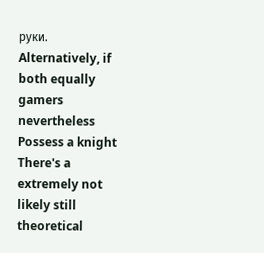руки.
Alternatively, if both equally gamers nevertheless Possess a knight There's a extremely not likely still theoretical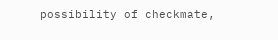possibility of checkmate,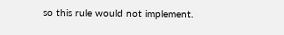so this rule would not implement.